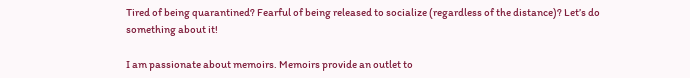Tired of being quarantined? Fearful of being released to socialize (regardless of the distance)? Let’s do something about it!

I am passionate about memoirs. Memoirs provide an outlet to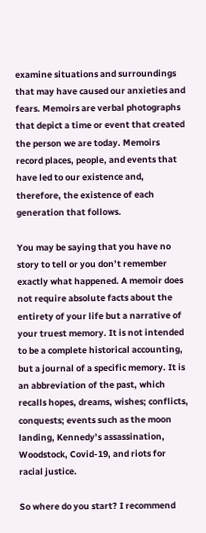examine situations and surroundings that may have caused our anxieties and fears. Memoirs are verbal photographs that depict a time or event that created the person we are today. Memoirs record places, people, and events that have led to our existence and, therefore, the existence of each generation that follows.

You may be saying that you have no story to tell or you don’t remember exactly what happened. A memoir does not require absolute facts about the entirety of your life but a narrative of your truest memory. It is not intended to be a complete historical accounting, but a journal of a specific memory. It is an abbreviation of the past, which recalls hopes, dreams, wishes; conflicts, conquests; events such as the moon landing, Kennedy’s assassination, Woodstock, Covid-19, and riots for racial justice.

So where do you start? I recommend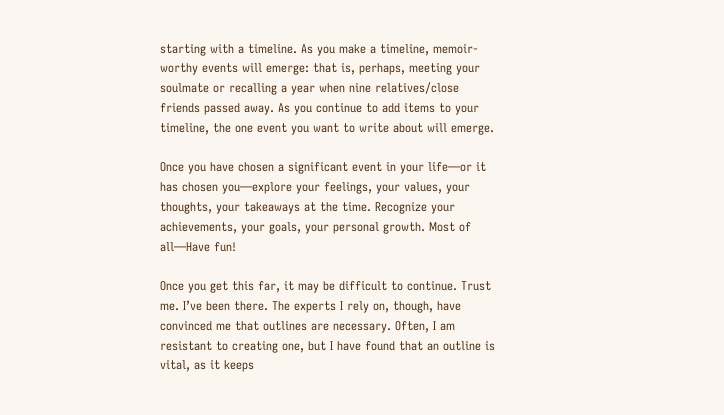starting with a timeline. As you make a timeline, memoir-worthy events will emerge: that is, perhaps, meeting your soulmate or recalling a year when nine relatives/close friends passed away. As you continue to add items to your timeline, the one event you want to write about will emerge.

Once you have chosen a significant event in your life—or it has chosen you—explore your feelings, your values, your thoughts, your takeaways at the time. Recognize your achievements, your goals, your personal growth. Most of all—Have fun!

Once you get this far, it may be difficult to continue. Trust me. I’ve been there. The experts I rely on, though, have convinced me that outlines are necessary. Often, I am resistant to creating one, but I have found that an outline is vital, as it keeps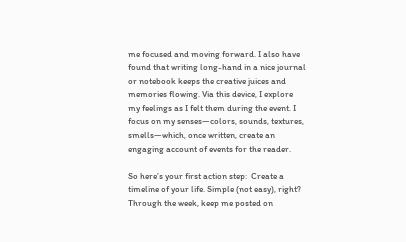me focused and moving forward. I also have found that writing long-hand in a nice journal or notebook keeps the creative juices and memories flowing. Via this device, I explore my feelings as I felt them during the event. I focus on my senses—colors, sounds, textures, smells—which, once written, create an engaging account of events for the reader.

So here’s your first action step:  Create a timeline of your life. Simple (not easy), right? Through the week, keep me posted on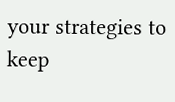your strategies to keep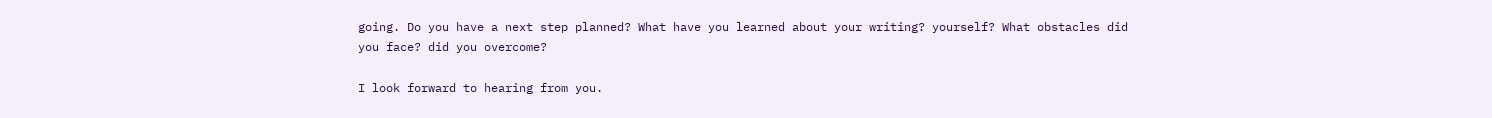going. Do you have a next step planned? What have you learned about your writing? yourself? What obstacles did you face? did you overcome?

I look forward to hearing from you.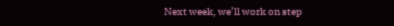Next week, we’ll work on step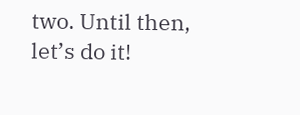two. Until then, let’s do it!